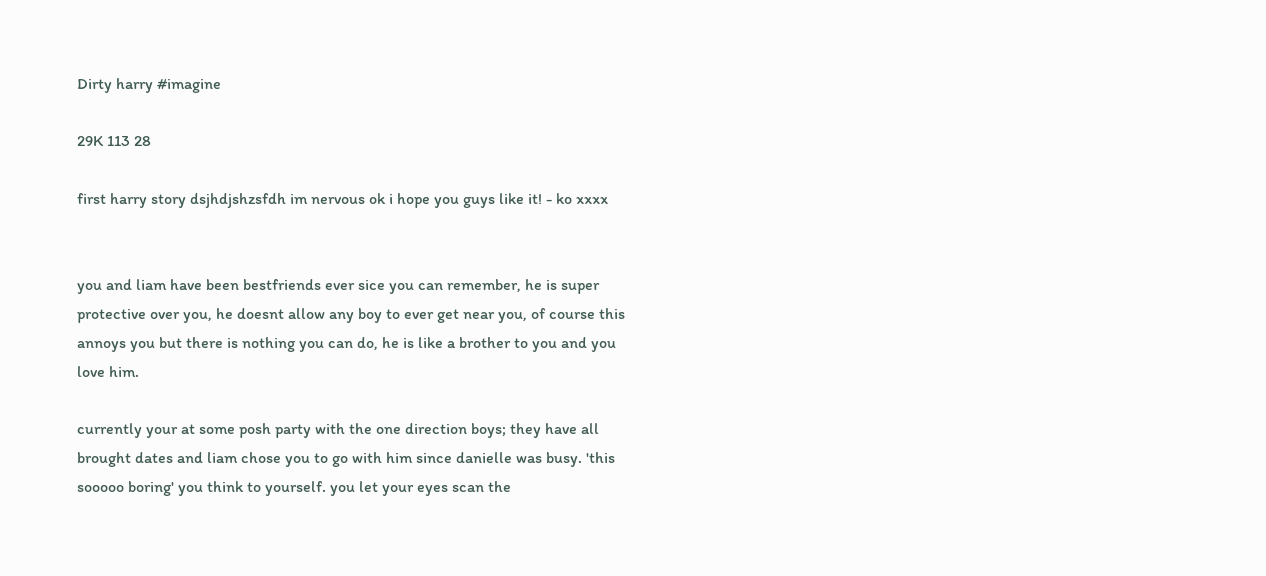Dirty harry #imagine

29K 113 28

first harry story dsjhdjshzsfdh im nervous ok i hope you guys like it! - ko xxxx


you and liam have been bestfriends ever sice you can remember, he is super protective over you, he doesnt allow any boy to ever get near you, of course this annoys you but there is nothing you can do, he is like a brother to you and you love him.

currently your at some posh party with the one direction boys; they have all brought dates and liam chose you to go with him since danielle was busy. 'this sooooo boring' you think to yourself. you let your eyes scan the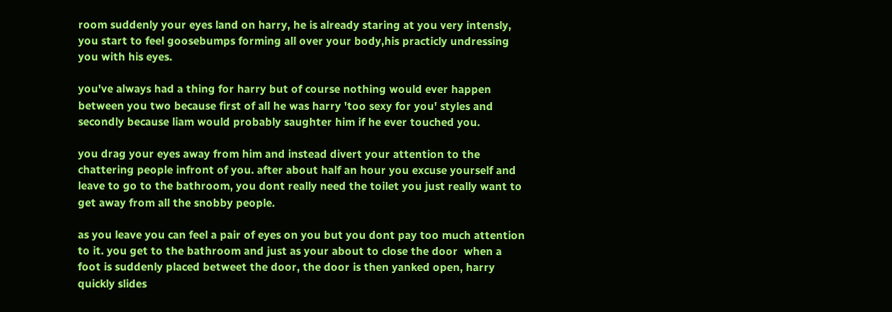room suddenly your eyes land on harry, he is already staring at you very intensly, you start to feel goosebumps forming all over your body,his practicly undressing you with his eyes.

you've always had a thing for harry but of course nothing would ever happen between you two because first of all he was harry 'too sexy for you' styles and secondly because liam would probably saughter him if he ever touched you.

you drag your eyes away from him and instead divert your attention to the chattering people infront of you. after about half an hour you excuse yourself and leave to go to the bathroom, you dont really need the toilet you just really want to get away from all the snobby people.

as you leave you can feel a pair of eyes on you but you dont pay too much attention to it. you get to the bathroom and just as your about to close the door  when a foot is suddenly placed betweet the door, the door is then yanked open, harry quickly slides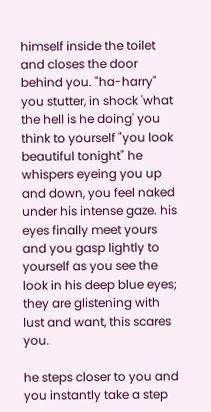himself inside the toilet and closes the door behind you. "ha-harry" you stutter, in shock 'what the hell is he doing' you think to yourself "you look beautiful tonight" he whispers eyeing you up and down, you feel naked under his intense gaze. his eyes finally meet yours and you gasp lightly to yourself as you see the look in his deep blue eyes; they are glistening with lust and want, this scares you.

he steps closer to you and you instantly take a step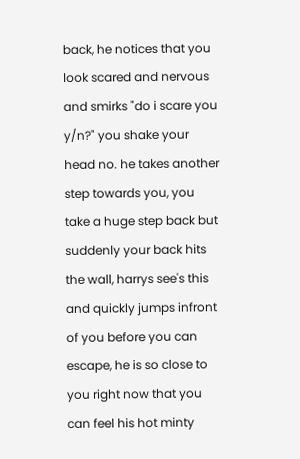back, he notices that you look scared and nervous and smirks "do i scare you y/n?" you shake your head no. he takes another step towards you, you take a huge step back but suddenly your back hits the wall, harrys see's this and quickly jumps infront of you before you can escape, he is so close to you right now that you can feel his hot minty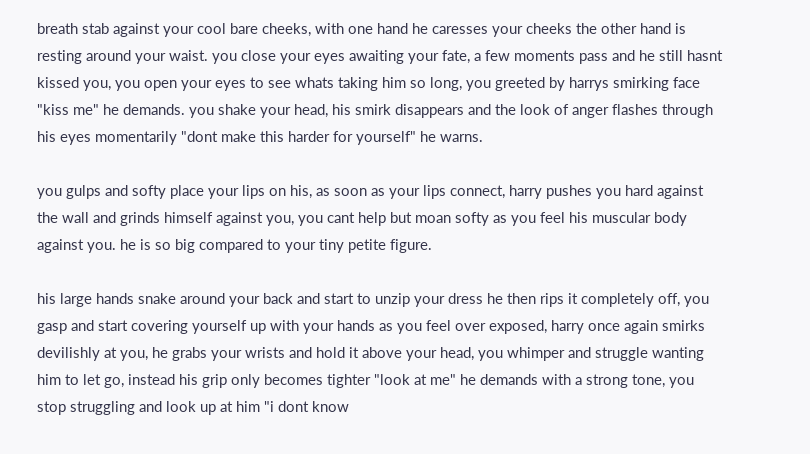breath stab against your cool bare cheeks, with one hand he caresses your cheeks the other hand is resting around your waist. you close your eyes awaiting your fate, a few moments pass and he still hasnt kissed you, you open your eyes to see whats taking him so long, you greeted by harrys smirking face "kiss me" he demands. you shake your head, his smirk disappears and the look of anger flashes through his eyes momentarily "dont make this harder for yourself" he warns.

you gulps and softy place your lips on his, as soon as your lips connect, harry pushes you hard against the wall and grinds himself against you, you cant help but moan softy as you feel his muscular body against you. he is so big compared to your tiny petite figure.

his large hands snake around your back and start to unzip your dress he then rips it completely off, you gasp and start covering yourself up with your hands as you feel over exposed, harry once again smirks devilishly at you, he grabs your wrists and hold it above your head, you whimper and struggle wanting him to let go, instead his grip only becomes tighter "look at me" he demands with a strong tone, you stop struggling and look up at him "i dont know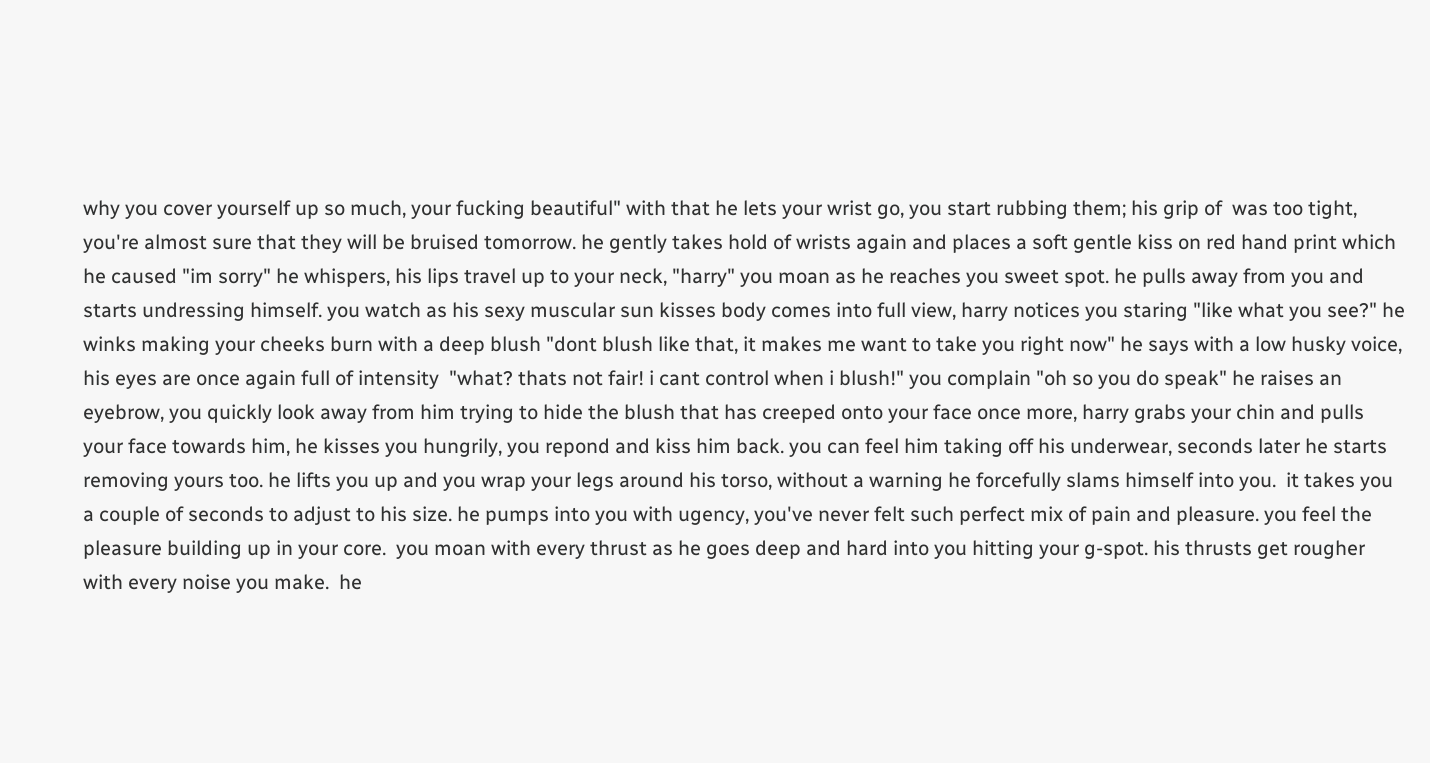why you cover yourself up so much, your fucking beautiful" with that he lets your wrist go, you start rubbing them; his grip of  was too tight, you're almost sure that they will be bruised tomorrow. he gently takes hold of wrists again and places a soft gentle kiss on red hand print which he caused "im sorry" he whispers, his lips travel up to your neck, "harry" you moan as he reaches you sweet spot. he pulls away from you and starts undressing himself. you watch as his sexy muscular sun kisses body comes into full view, harry notices you staring "like what you see?" he winks making your cheeks burn with a deep blush "dont blush like that, it makes me want to take you right now" he says with a low husky voice, his eyes are once again full of intensity  "what? thats not fair! i cant control when i blush!" you complain "oh so you do speak" he raises an eyebrow, you quickly look away from him trying to hide the blush that has creeped onto your face once more, harry grabs your chin and pulls your face towards him, he kisses you hungrily, you repond and kiss him back. you can feel him taking off his underwear, seconds later he starts removing yours too. he lifts you up and you wrap your legs around his torso, without a warning he forcefully slams himself into you.  it takes you a couple of seconds to adjust to his size. he pumps into you with ugency, you've never felt such perfect mix of pain and pleasure. you feel the pleasure building up in your core.  you moan with every thrust as he goes deep and hard into you hitting your g-spot. his thrusts get rougher with every noise you make.  he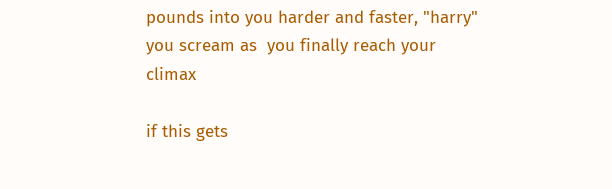pounds into you harder and faster, "harry" you scream as  you finally reach your climax

if this gets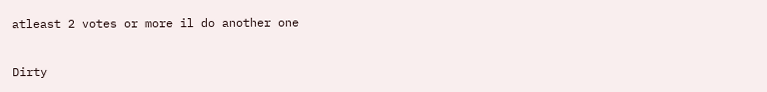atleast 2 votes or more il do another one

Dirty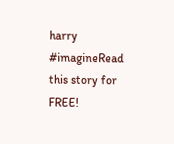harry #imagineRead this story for FREE!